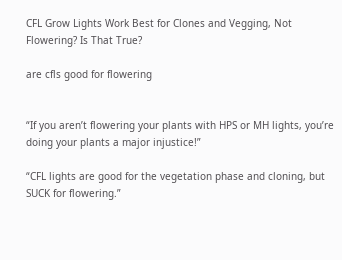CFL Grow Lights Work Best for Clones and Vegging, Not Flowering? Is That True?

are cfls good for flowering


“If you aren’t flowering your plants with HPS or MH lights, you’re doing your plants a major injustice!”

“CFL lights are good for the vegetation phase and cloning, but SUCK for flowering.”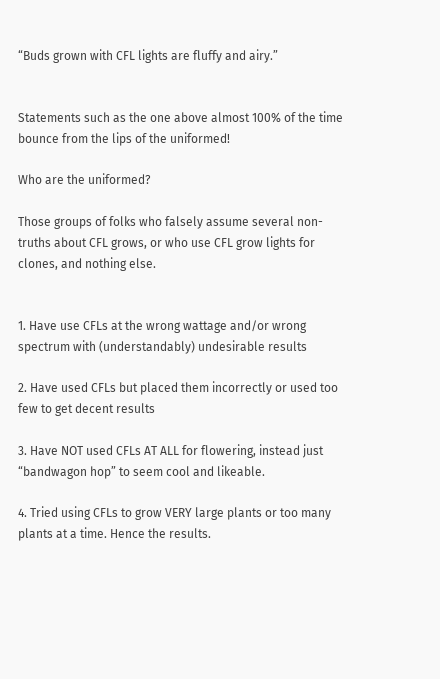“Buds grown with CFL lights are fluffy and airy.”


Statements such as the one above almost 100% of the time bounce from the lips of the uniformed!

Who are the uniformed?

Those groups of folks who falsely assume several non-truths about CFL grows, or who use CFL grow lights for clones, and nothing else.


1. Have use CFLs at the wrong wattage and/or wrong spectrum with (understandably) undesirable results

2. Have used CFLs but placed them incorrectly or used too few to get decent results

3. Have NOT used CFLs AT ALL for flowering, instead just “bandwagon hop” to seem cool and likeable.

4. Tried using CFLs to grow VERY large plants or too many plants at a time. Hence the results.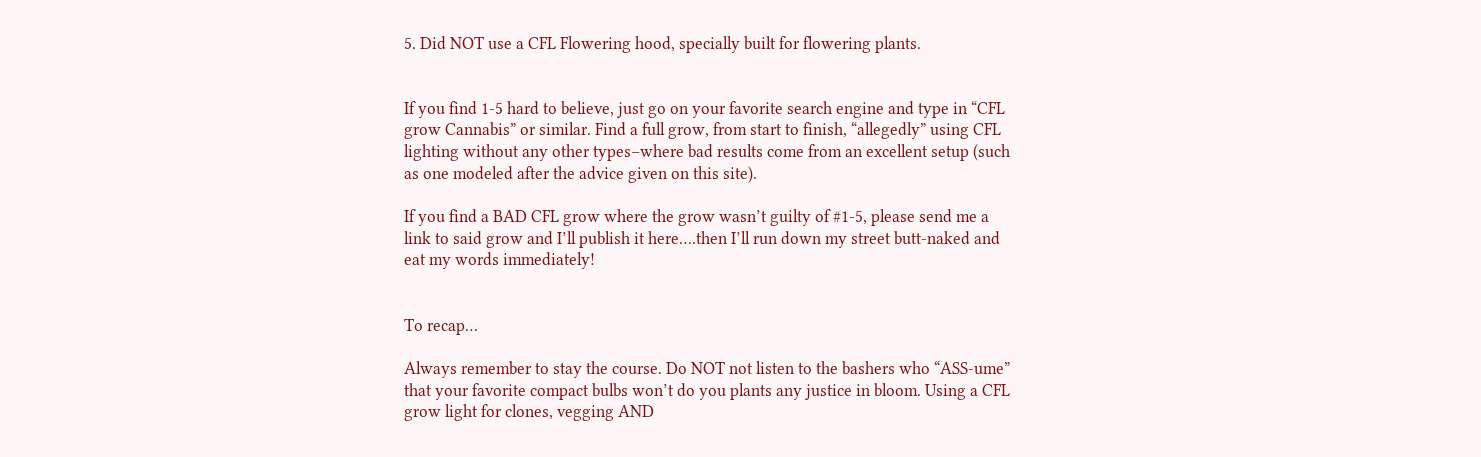5. Did NOT use a CFL Flowering hood, specially built for flowering plants.


If you find 1-5 hard to believe, just go on your favorite search engine and type in “CFL grow Cannabis” or similar. Find a full grow, from start to finish, “allegedly” using CFL lighting without any other types–where bad results come from an excellent setup (such as one modeled after the advice given on this site).

If you find a BAD CFL grow where the grow wasn’t guilty of #1-5, please send me a link to said grow and I’ll publish it here….then I’ll run down my street butt-naked and eat my words immediately!


To recap…

Always remember to stay the course. Do NOT not listen to the bashers who “ASS-ume” that your favorite compact bulbs won’t do you plants any justice in bloom. Using a CFL grow light for clones, vegging AND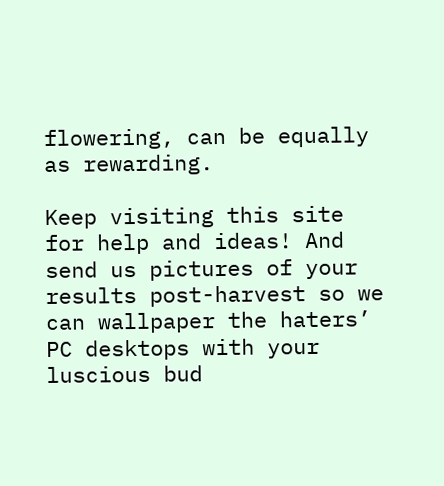flowering, can be equally as rewarding.

Keep visiting this site for help and ideas! And send us pictures of your results post-harvest so we can wallpaper the haters’ PC desktops with your luscious bud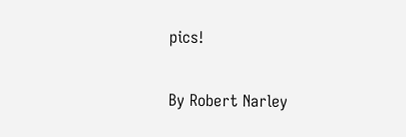pics!


By Robert Narley